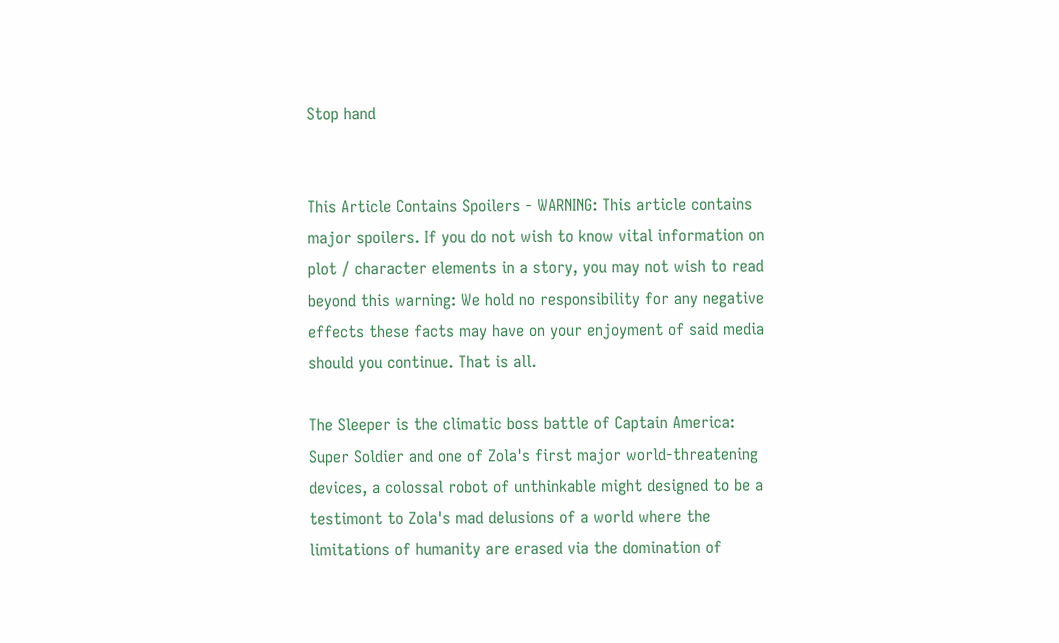Stop hand


This Article Contains Spoilers - WARNING: This article contains major spoilers. If you do not wish to know vital information on plot / character elements in a story, you may not wish to read beyond this warning: We hold no responsibility for any negative effects these facts may have on your enjoyment of said media should you continue. That is all.

The Sleeper is the climatic boss battle of Captain America: Super Soldier and one of Zola's first major world-threatening devices, a colossal robot of unthinkable might designed to be a testimont to Zola's mad delusions of a world where the limitations of humanity are erased via the domination of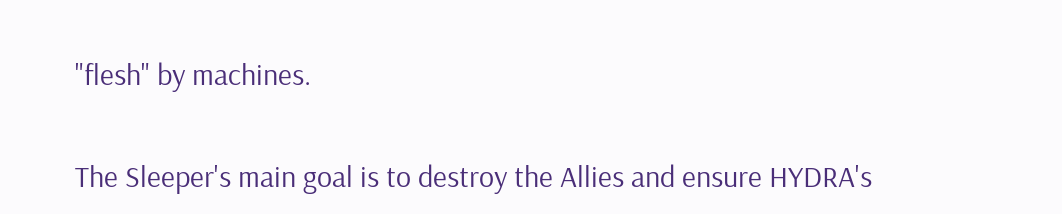"flesh" by machines.

The Sleeper's main goal is to destroy the Allies and ensure HYDRA's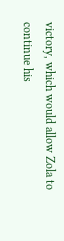victory, which would allow Zola to continue his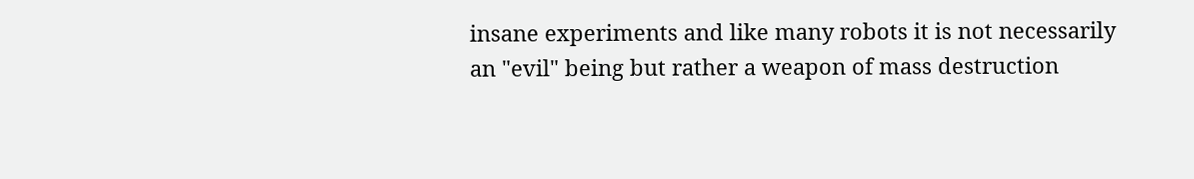insane experiments and like many robots it is not necessarily an "evil" being but rather a weapon of mass destruction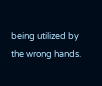being utilized by the wrong hands.